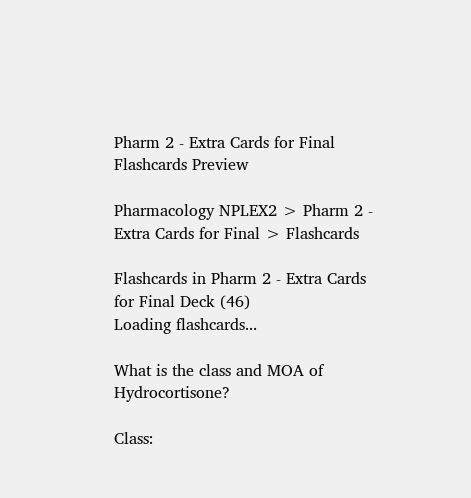Pharm 2 - Extra Cards for Final Flashcards Preview

Pharmacology NPLEX2 > Pharm 2 - Extra Cards for Final > Flashcards

Flashcards in Pharm 2 - Extra Cards for Final Deck (46)
Loading flashcards...

What is the class and MOA of Hydrocortisone?

Class: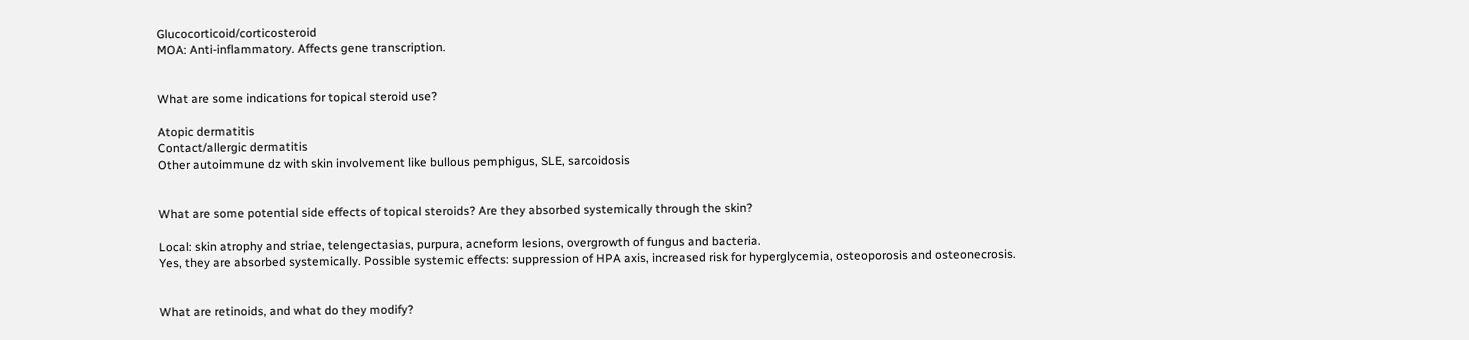Glucocorticoid/corticosteroid
MOA: Anti-inflammatory. Affects gene transcription.


What are some indications for topical steroid use?

Atopic dermatitis
Contact/allergic dermatitis
Other autoimmune dz with skin involvement like bullous pemphigus, SLE, sarcoidosis


What are some potential side effects of topical steroids? Are they absorbed systemically through the skin?

Local: skin atrophy and striae, telengectasias, purpura, acneform lesions, overgrowth of fungus and bacteria.
Yes, they are absorbed systemically. Possible systemic effects: suppression of HPA axis, increased risk for hyperglycemia, osteoporosis and osteonecrosis.


What are retinoids, and what do they modify?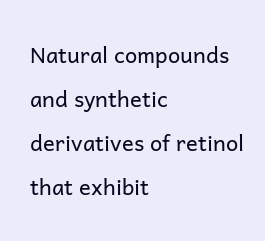Natural compounds and synthetic derivatives of retinol that exhibit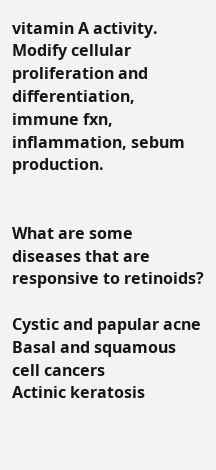vitamin A activity.
Modify cellular proliferation and differentiation, immune fxn, inflammation, sebum production.


What are some diseases that are responsive to retinoids?

Cystic and papular acne
Basal and squamous cell cancers
Actinic keratosis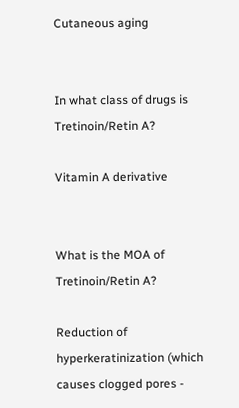Cutaneous aging


In what class of drugs is Tretinoin/Retin A?

Vitamin A derivative


What is the MOA of Tretinoin/Retin A?

Reduction of hyperkeratinization (which causes clogged pores -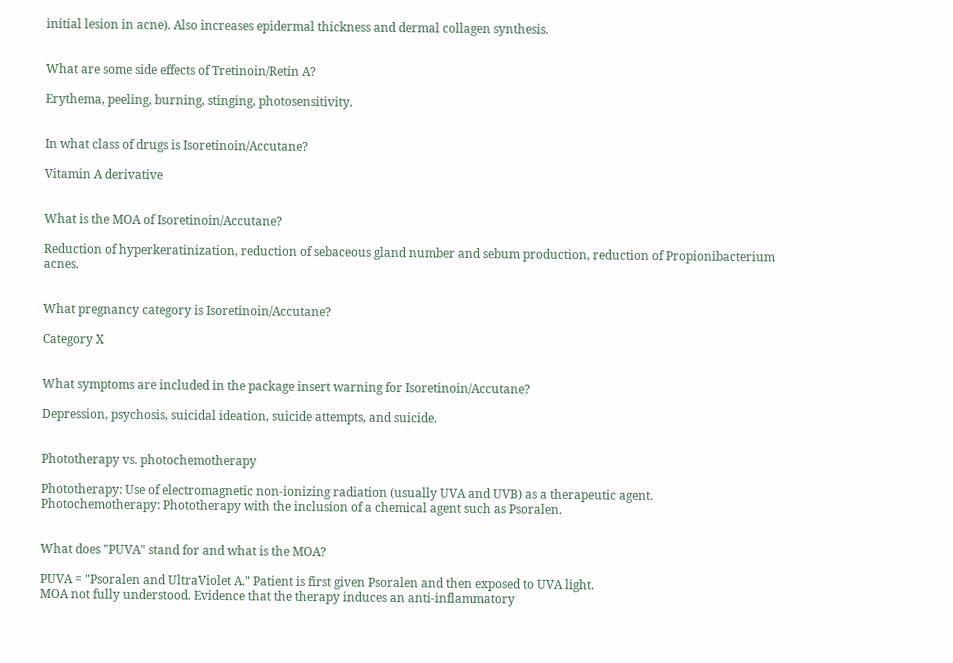initial lesion in acne). Also increases epidermal thickness and dermal collagen synthesis.


What are some side effects of Tretinoin/Retin A?

Erythema, peeling, burning, stinging, photosensitivity.


In what class of drugs is Isoretinoin/Accutane?

Vitamin A derivative


What is the MOA of Isoretinoin/Accutane?

Reduction of hyperkeratinization, reduction of sebaceous gland number and sebum production, reduction of Propionibacterium acnes.


What pregnancy category is Isoretinoin/Accutane?

Category X


What symptoms are included in the package insert warning for Isoretinoin/Accutane?

Depression, psychosis, suicidal ideation, suicide attempts, and suicide.


Phototherapy vs. photochemotherapy

Phototherapy: Use of electromagnetic non-ionizing radiation (usually UVA and UVB) as a therapeutic agent.
Photochemotherapy: Phototherapy with the inclusion of a chemical agent such as Psoralen.


What does "PUVA" stand for and what is the MOA?

PUVA = "Psoralen and UltraViolet A." Patient is first given Psoralen and then exposed to UVA light.
MOA not fully understood. Evidence that the therapy induces an anti-inflammatory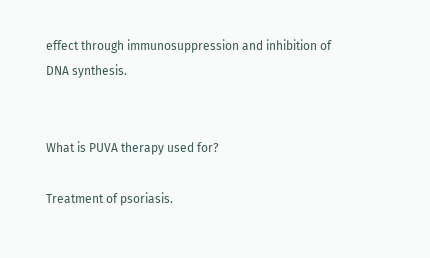effect through immunosuppression and inhibition of DNA synthesis.


What is PUVA therapy used for?

Treatment of psoriasis.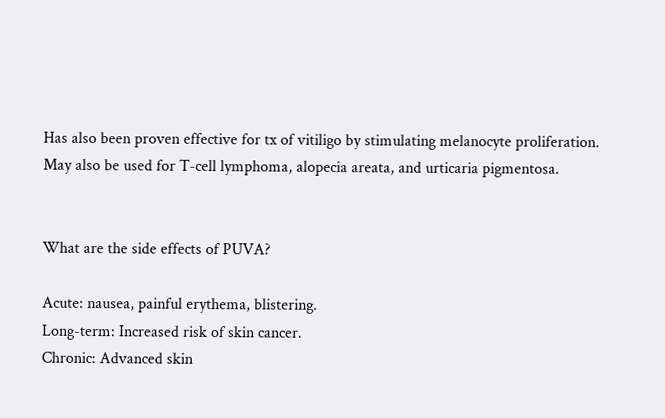Has also been proven effective for tx of vitiligo by stimulating melanocyte proliferation.
May also be used for T-cell lymphoma, alopecia areata, and urticaria pigmentosa.


What are the side effects of PUVA?

Acute: nausea, painful erythema, blistering.
Long-term: Increased risk of skin cancer.
Chronic: Advanced skin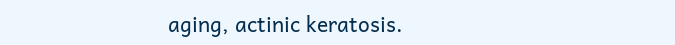aging, actinic keratosis.